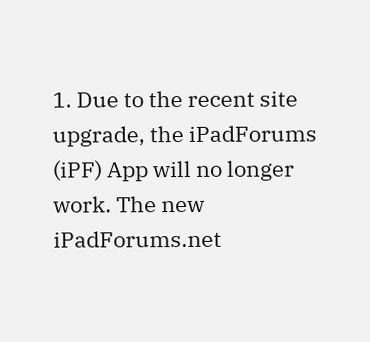1. Due to the recent site upgrade, the iPadForums (iPF) App will no longer work. The new iPadForums.net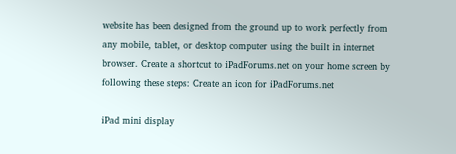website has been designed from the ground up to work perfectly from any mobile, tablet, or desktop computer using the built in internet browser. Create a shortcut to iPadForums.net on your home screen by following these steps: Create an icon for iPadForums.net

iPad mini display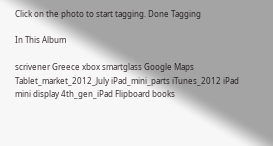Click on the photo to start tagging. Done Tagging

In This Album

scrivener Greece xbox smartglass Google Maps Tablet_market_2012_July iPad_mini_parts iTunes_2012 iPad mini display 4th_gen_iPad Flipboard books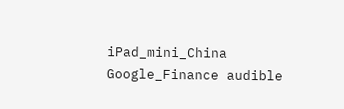iPad_mini_China Google_Finance audible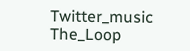Twitter_music The_Loop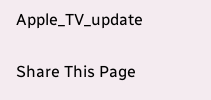Apple_TV_update

Share This Page